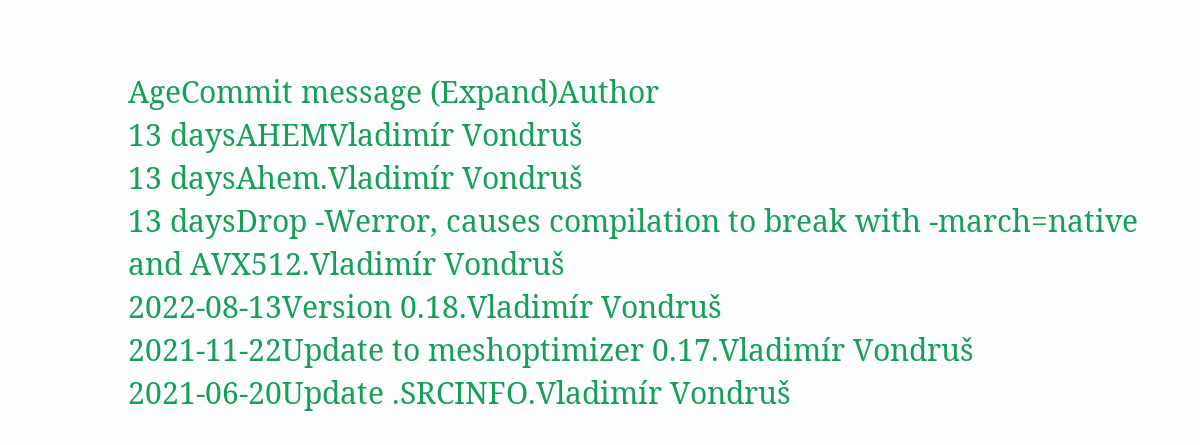AgeCommit message (Expand)Author
13 daysAHEMVladimír Vondruš
13 daysAhem.Vladimír Vondruš
13 daysDrop -Werror, causes compilation to break with -march=native and AVX512.Vladimír Vondruš
2022-08-13Version 0.18.Vladimír Vondruš
2021-11-22Update to meshoptimizer 0.17.Vladimír Vondruš
2021-06-20Update .SRCINFO.Vladimír Vondruš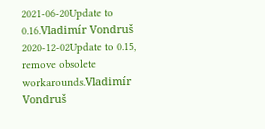2021-06-20Update to 0.16.Vladimír Vondruš
2020-12-02Update to 0.15, remove obsolete workarounds.Vladimír Vondruš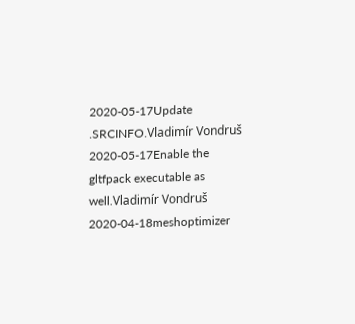2020-05-17Update .SRCINFO.Vladimír Vondruš
2020-05-17Enable the gltfpack executable as well.Vladimír Vondruš
2020-04-18meshoptimizer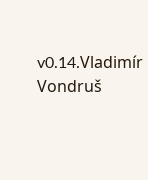v0.14.Vladimír Vondruš